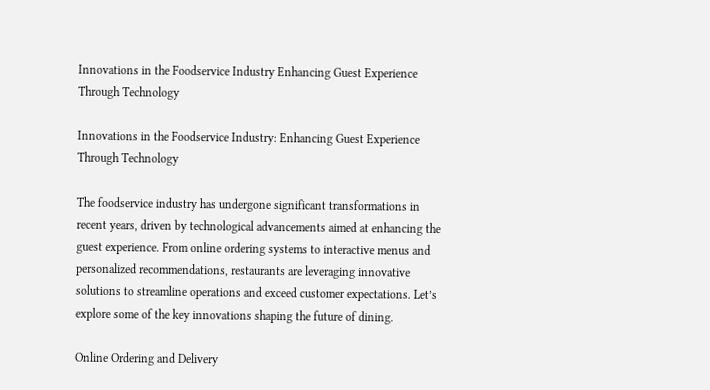Innovations in the Foodservice Industry Enhancing Guest Experience Through Technology

Innovations in the Foodservice Industry: Enhancing Guest Experience Through Technology

The foodservice industry has undergone significant transformations in recent years, driven by technological advancements aimed at enhancing the guest experience. From online ordering systems to interactive menus and personalized recommendations, restaurants are leveraging innovative solutions to streamline operations and exceed customer expectations. Let’s explore some of the key innovations shaping the future of dining.

Online Ordering and Delivery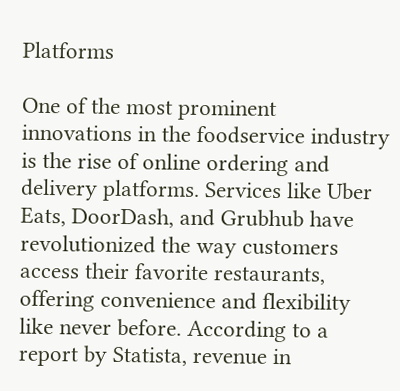Platforms

One of the most prominent innovations in the foodservice industry is the rise of online ordering and delivery platforms. Services like Uber Eats, DoorDash, and Grubhub have revolutionized the way customers access their favorite restaurants, offering convenience and flexibility like never before. According to a report by Statista, revenue in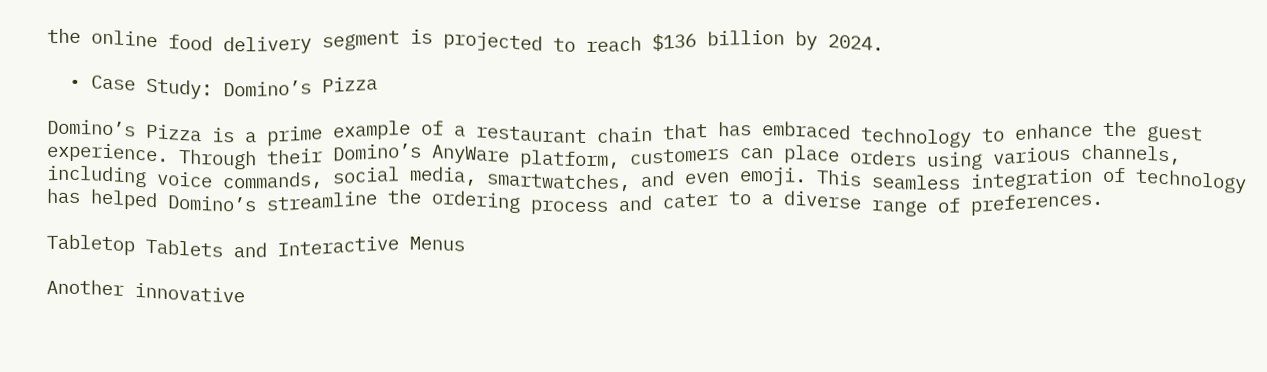the online food delivery segment is projected to reach $136 billion by 2024.

  • Case Study: Domino’s Pizza

Domino’s Pizza is a prime example of a restaurant chain that has embraced technology to enhance the guest experience. Through their Domino’s AnyWare platform, customers can place orders using various channels, including voice commands, social media, smartwatches, and even emoji. This seamless integration of technology has helped Domino’s streamline the ordering process and cater to a diverse range of preferences.

Tabletop Tablets and Interactive Menus

Another innovative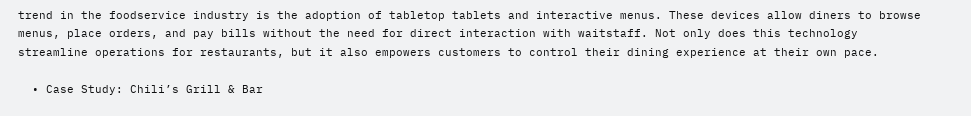trend in the foodservice industry is the adoption of tabletop tablets and interactive menus. These devices allow diners to browse menus, place orders, and pay bills without the need for direct interaction with waitstaff. Not only does this technology streamline operations for restaurants, but it also empowers customers to control their dining experience at their own pace.

  • Case Study: Chili’s Grill & Bar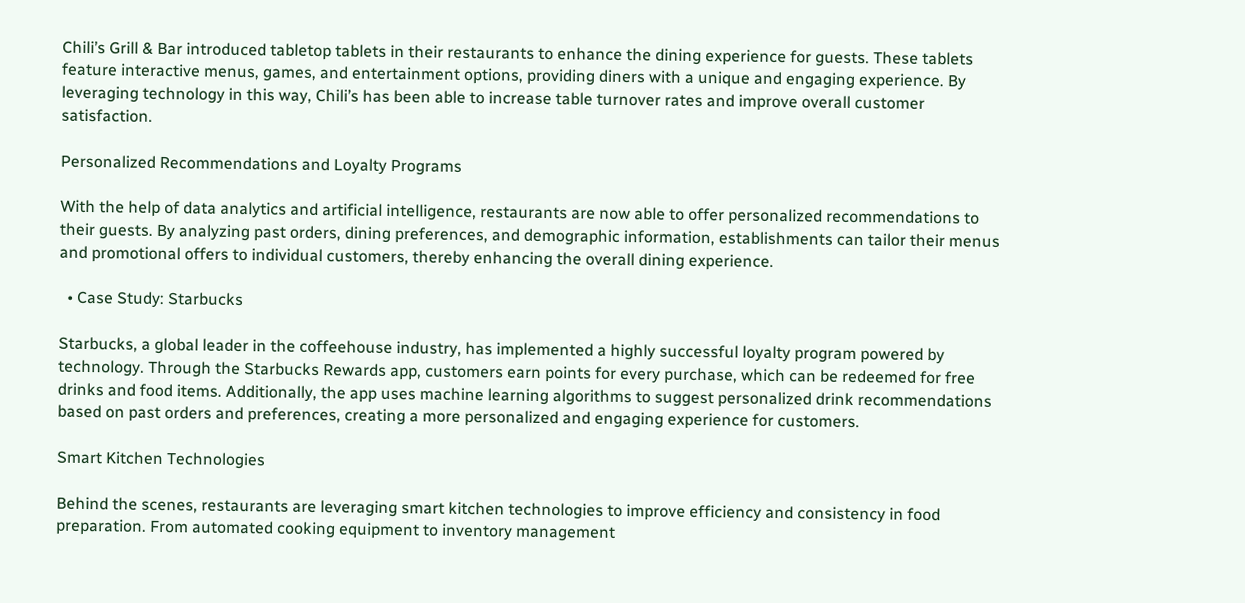Chili’s Grill & Bar introduced tabletop tablets in their restaurants to enhance the dining experience for guests. These tablets feature interactive menus, games, and entertainment options, providing diners with a unique and engaging experience. By leveraging technology in this way, Chili’s has been able to increase table turnover rates and improve overall customer satisfaction.

Personalized Recommendations and Loyalty Programs

With the help of data analytics and artificial intelligence, restaurants are now able to offer personalized recommendations to their guests. By analyzing past orders, dining preferences, and demographic information, establishments can tailor their menus and promotional offers to individual customers, thereby enhancing the overall dining experience.

  • Case Study: Starbucks

Starbucks, a global leader in the coffeehouse industry, has implemented a highly successful loyalty program powered by technology. Through the Starbucks Rewards app, customers earn points for every purchase, which can be redeemed for free drinks and food items. Additionally, the app uses machine learning algorithms to suggest personalized drink recommendations based on past orders and preferences, creating a more personalized and engaging experience for customers.

Smart Kitchen Technologies

Behind the scenes, restaurants are leveraging smart kitchen technologies to improve efficiency and consistency in food preparation. From automated cooking equipment to inventory management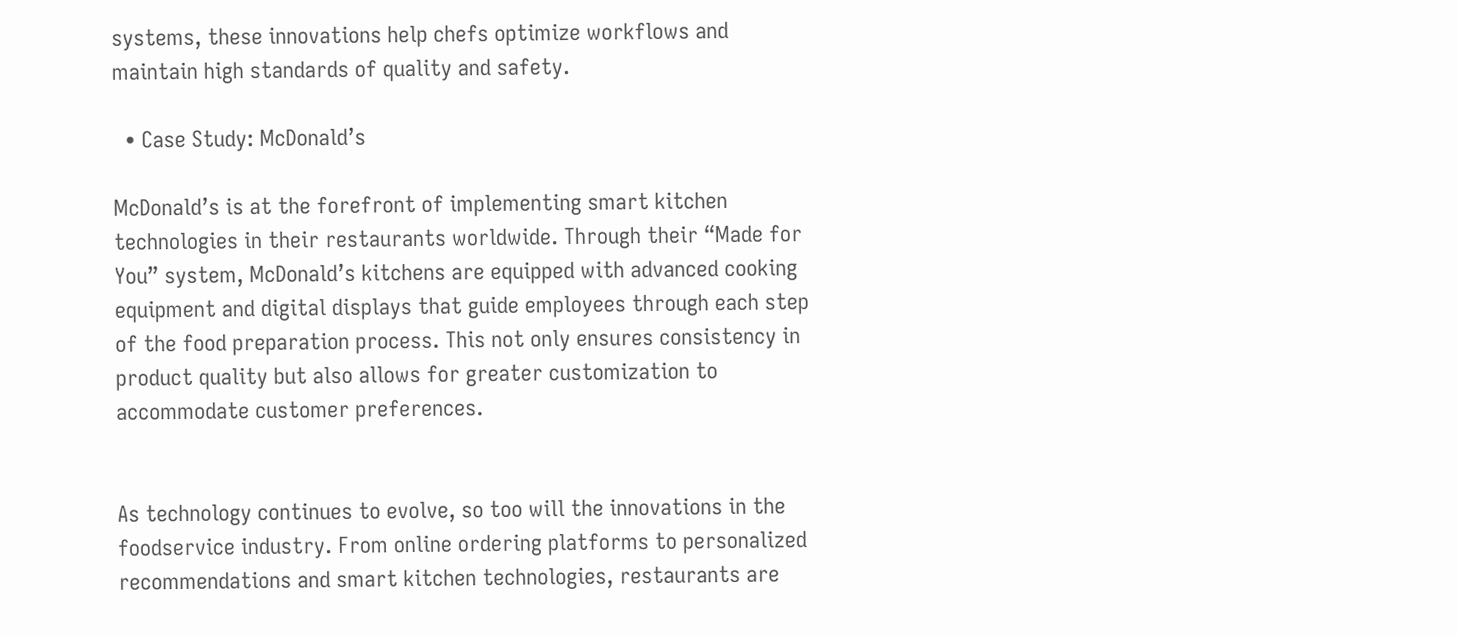systems, these innovations help chefs optimize workflows and maintain high standards of quality and safety.

  • Case Study: McDonald’s

McDonald’s is at the forefront of implementing smart kitchen technologies in their restaurants worldwide. Through their “Made for You” system, McDonald’s kitchens are equipped with advanced cooking equipment and digital displays that guide employees through each step of the food preparation process. This not only ensures consistency in product quality but also allows for greater customization to accommodate customer preferences.


As technology continues to evolve, so too will the innovations in the foodservice industry. From online ordering platforms to personalized recommendations and smart kitchen technologies, restaurants are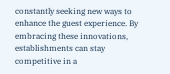constantly seeking new ways to enhance the guest experience. By embracing these innovations, establishments can stay competitive in a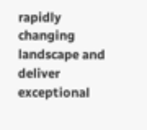rapidly changing landscape and deliver exceptional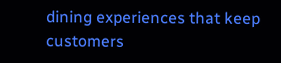dining experiences that keep customers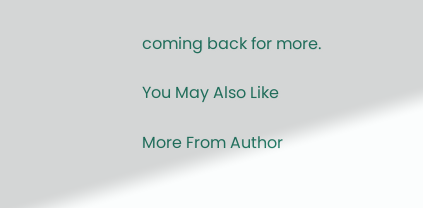coming back for more.

You May Also Like

More From Author